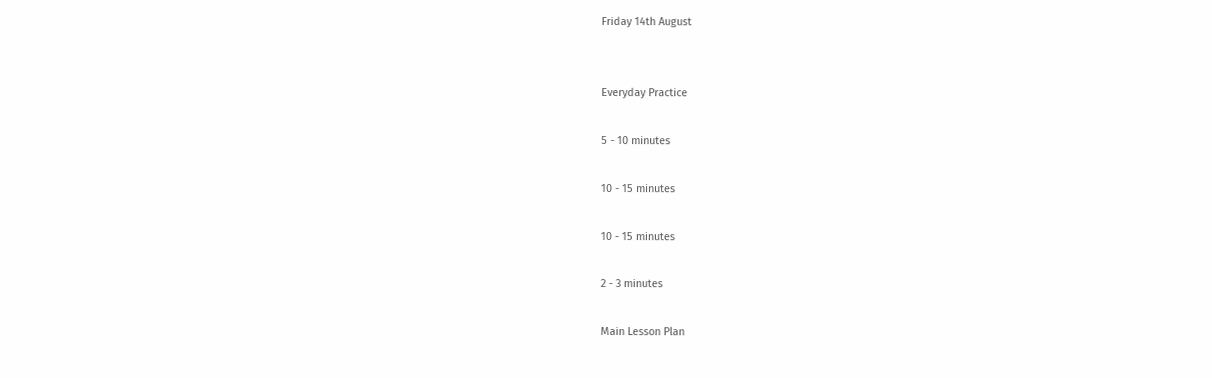Friday 14th August


Everyday Practice

5 - 10 minutes

10 - 15 minutes

10 - 15 minutes

2 - 3 minutes

Main Lesson Plan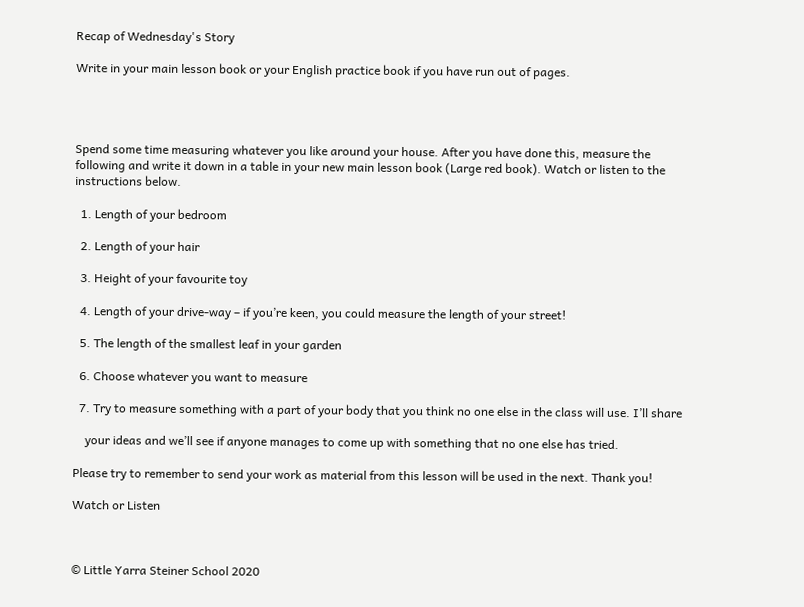Recap of Wednesday's Story

Write in your main lesson book or your English practice book if you have run out of pages.




Spend some time measuring whatever you like around your house. After you have done this, measure the following and write it down in a table in your new main lesson book (Large red book). Watch or listen to the instructions below.

  1. Length of your bedroom

  2. Length of your hair

  3. Height of your favourite toy

  4. Length of your drive-way – if you’re keen, you could measure the length of your street!

  5. The length of the smallest leaf in your garden

  6. Choose whatever you want to measure

  7. Try to measure something with a part of your body that you think no one else in the class will use. I’ll share

    your ideas and we’ll see if anyone manages to come up with something that no one else has tried.

Please try to remember to send your work as material from this lesson will be used in the next. Thank you!

Watch or Listen



© Little Yarra Steiner School 2020